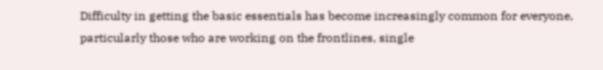Difficulty in getting the basic essentials has become increasingly common for everyone, particularly those who are working on the frontlines, single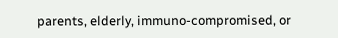parents, elderly, immuno-compromised, or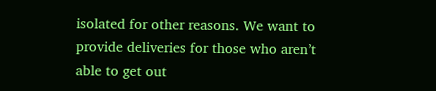isolated for other reasons. We want to provide deliveries for those who aren’t able to get out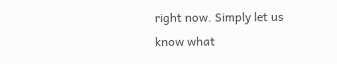right now. Simply let us know what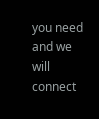you need and we will connect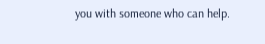you with someone who can help.